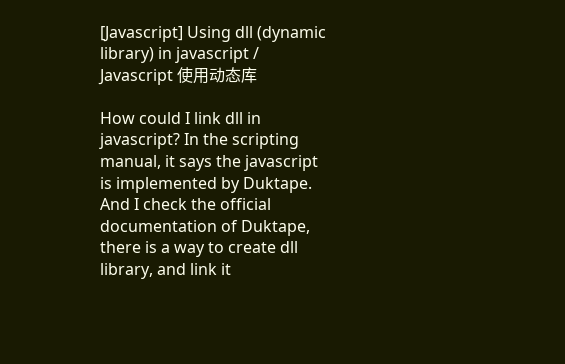[Javascript] Using dll (dynamic library) in javascript / Javascript 使用动态库

How could I link dll in javascript? In the scripting manual, it says the javascript is implemented by Duktape. And I check the official documentation of Duktape, there is a way to create dll library, and link it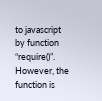to javascript by function “require()”. However, the function is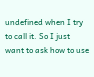undefined when I try to call it. So I just want to ask how to use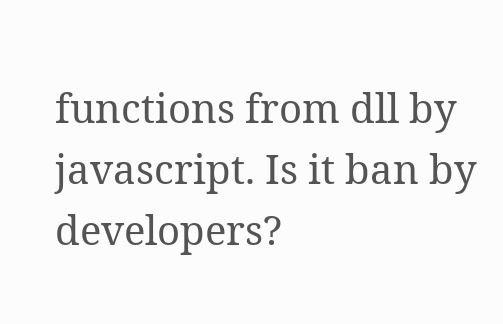functions from dll by javascript. Is it ban by developers?